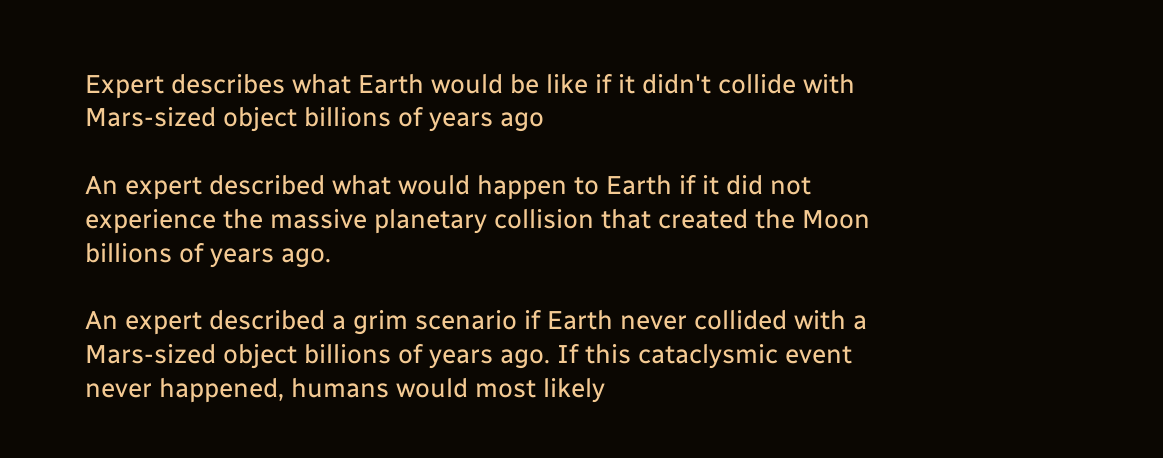Expert describes what Earth would be like if it didn't collide with Mars-sized object billions of years ago

An expert described what would happen to Earth if it did not experience the massive planetary collision that created the Moon billions of years ago.

An expert described a grim scenario if Earth never collided with a Mars-sized object billions of years ago. If this cataclysmic event never happened, humans would most likely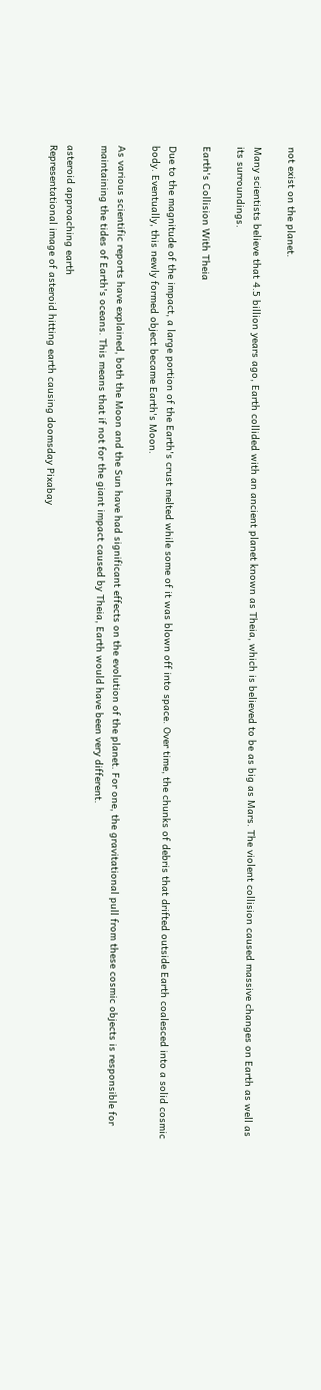not exist on the planet.

Many scientists believe that 4.5 billion years ago, Earth collided with an ancient planet known as Theia, which is believed to be as big as Mars. The violent collision caused massive changes on Earth as well as its surroundings.

Earth's Collision With Theia

Due to the magnitude of the impact, a large portion of the Earth's crust melted while some of it was blown off into space. Over time, the chunks of debris that drifted outside Earth coalesced into a solid cosmic body. Eventually, this newly formed object became Earth's Moon.

As various scientific reports have explained, both the Moon and the Sun have had significant effects on the evolution of the planet. For one, the gravitational pull from these cosmic objects is responsible for maintaining the tides of Earth's oceans. This means that if not for the giant impact caused by Theia, Earth would have been very different.

asteroid approaching earth
Representational image of asteroid hitting earth causing doomsday Pixabay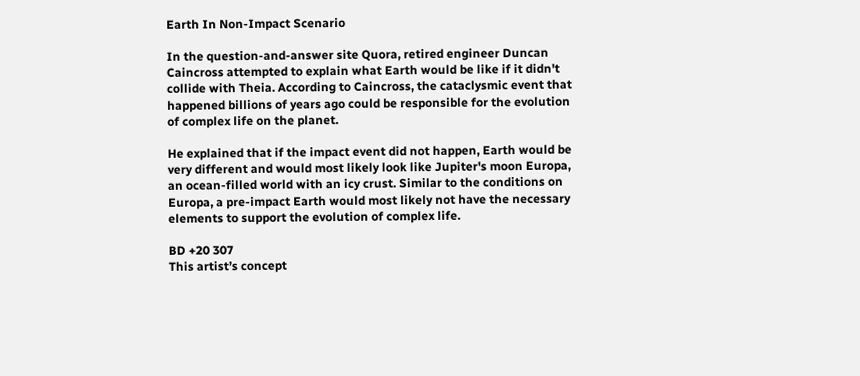Earth In Non-Impact Scenario

In the question-and-answer site Quora, retired engineer Duncan Caincross attempted to explain what Earth would be like if it didn't collide with Theia. According to Caincross, the cataclysmic event that happened billions of years ago could be responsible for the evolution of complex life on the planet.

He explained that if the impact event did not happen, Earth would be very different and would most likely look like Jupiter's moon Europa, an ocean-filled world with an icy crust. Similar to the conditions on Europa, a pre-impact Earth would most likely not have the necessary elements to support the evolution of complex life.

BD +20 307
This artist’s concept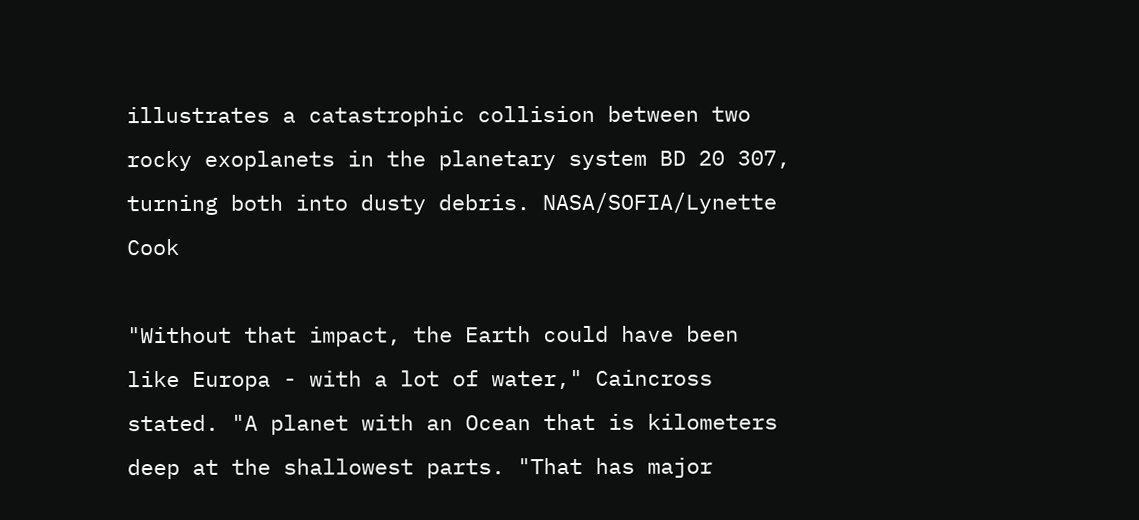illustrates a catastrophic collision between two rocky exoplanets in the planetary system BD 20 307, turning both into dusty debris. NASA/SOFIA/Lynette Cook

"Without that impact, the Earth could have been like Europa - with a lot of water," Caincross stated. "A planet with an Ocean that is kilometers deep at the shallowest parts. "That has major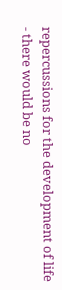repercussions for the development of life - there would be no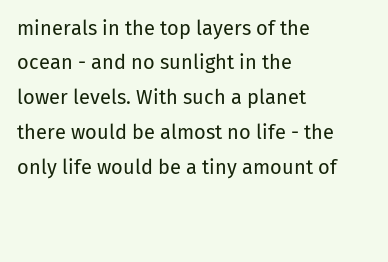minerals in the top layers of the ocean - and no sunlight in the lower levels. With such a planet there would be almost no life - the only life would be a tiny amount of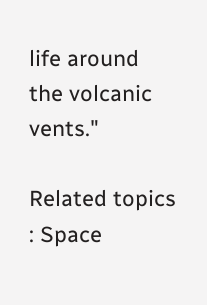life around the volcanic vents."

Related topics : Space